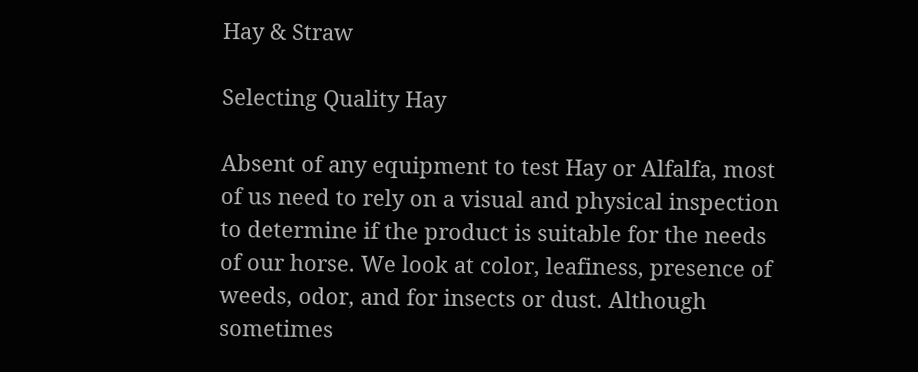Hay & Straw

Selecting Quality Hay

Absent of any equipment to test Hay or Alfalfa, most of us need to rely on a visual and physical inspection to determine if the product is suitable for the needs of our horse. We look at color, leafiness, presence of weeds, odor, and for insects or dust. Although sometimes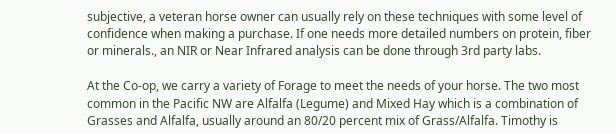subjective, a veteran horse owner can usually rely on these techniques with some level of confidence when making a purchase. If one needs more detailed numbers on protein, fiber or minerals., an NIR or Near Infrared analysis can be done through 3rd party labs.

At the Co-op, we carry a variety of Forage to meet the needs of your horse. The two most common in the Pacific NW are Alfalfa (Legume) and Mixed Hay which is a combination of Grasses and Alfalfa, usually around an 80/20 percent mix of Grass/Alfalfa. Timothy is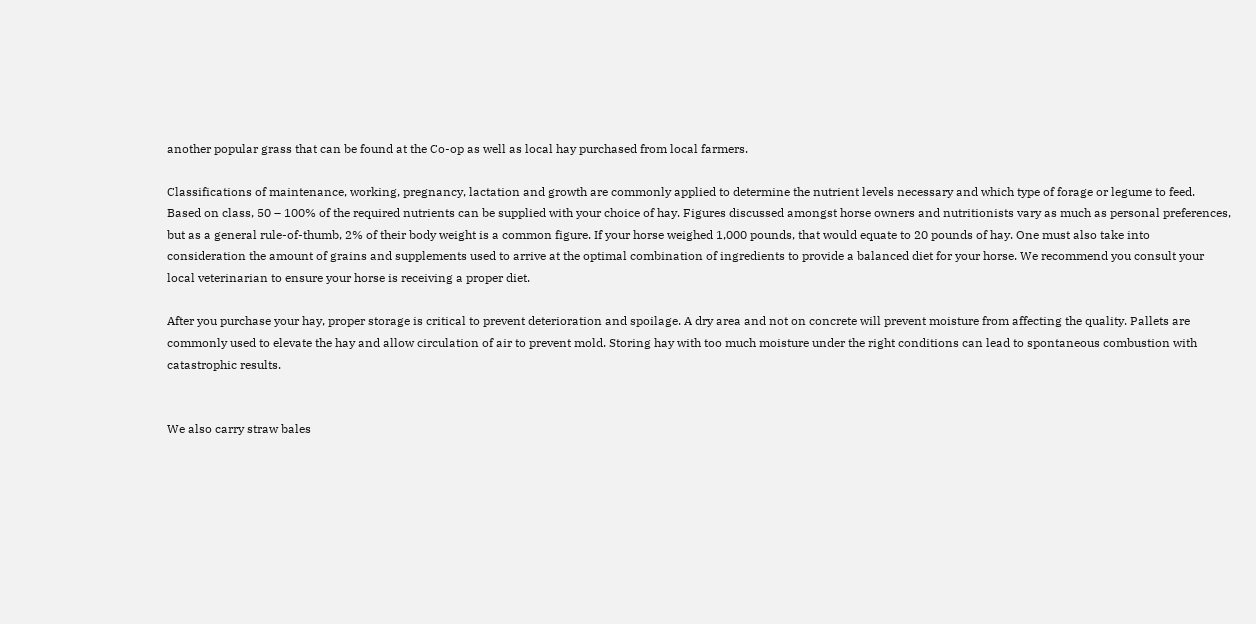another popular grass that can be found at the Co-op as well as local hay purchased from local farmers.

Classifications of maintenance, working, pregnancy, lactation and growth are commonly applied to determine the nutrient levels necessary and which type of forage or legume to feed. Based on class, 50 – 100% of the required nutrients can be supplied with your choice of hay. Figures discussed amongst horse owners and nutritionists vary as much as personal preferences, but as a general rule-of-thumb, 2% of their body weight is a common figure. If your horse weighed 1,000 pounds, that would equate to 20 pounds of hay. One must also take into consideration the amount of grains and supplements used to arrive at the optimal combination of ingredients to provide a balanced diet for your horse. We recommend you consult your local veterinarian to ensure your horse is receiving a proper diet.

After you purchase your hay, proper storage is critical to prevent deterioration and spoilage. A dry area and not on concrete will prevent moisture from affecting the quality. Pallets are commonly used to elevate the hay and allow circulation of air to prevent mold. Storing hay with too much moisture under the right conditions can lead to spontaneous combustion with catastrophic results.


We also carry straw bales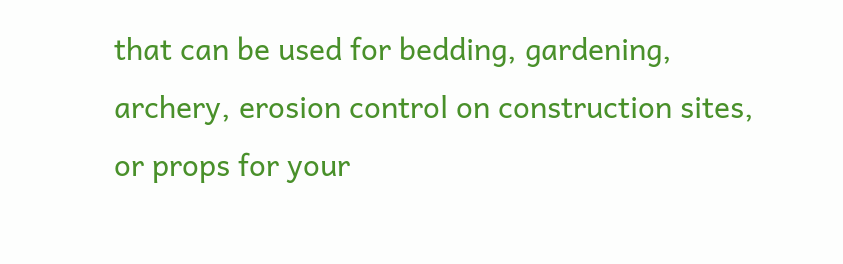that can be used for bedding, gardening, archery, erosion control on construction sites, or props for your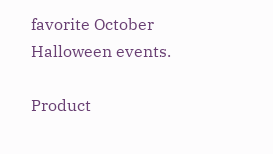favorite October Halloween events.

Product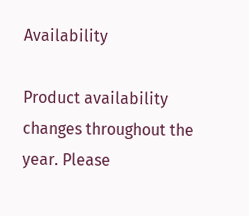Availability

Product availability changes throughout the year. Please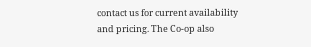contact us for current availability and pricing. The Co-op also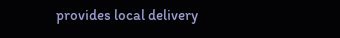provides local delivery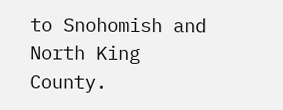to Snohomish and North King County.